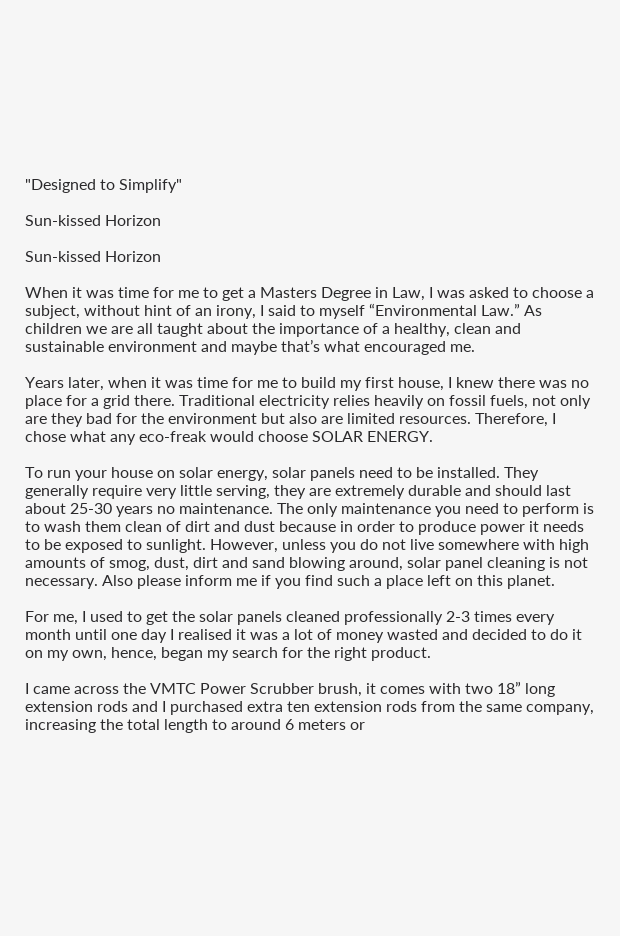"Designed to Simplify"

Sun-kissed Horizon

Sun-kissed Horizon

When it was time for me to get a Masters Degree in Law, I was asked to choose a subject, without hint of an irony, I said to myself “Environmental Law.” As children we are all taught about the importance of a healthy, clean and sustainable environment and maybe that’s what encouraged me.

Years later, when it was time for me to build my first house, I knew there was no place for a grid there. Traditional electricity relies heavily on fossil fuels, not only are they bad for the environment but also are limited resources. Therefore, I chose what any eco-freak would choose SOLAR ENERGY.

To run your house on solar energy, solar panels need to be installed. They generally require very little serving, they are extremely durable and should last about 25-30 years no maintenance. The only maintenance you need to perform is to wash them clean of dirt and dust because in order to produce power it needs to be exposed to sunlight. However, unless you do not live somewhere with high amounts of smog, dust, dirt and sand blowing around, solar panel cleaning is not necessary. Also please inform me if you find such a place left on this planet.

For me, I used to get the solar panels cleaned professionally 2-3 times every month until one day I realised it was a lot of money wasted and decided to do it on my own, hence, began my search for the right product.

I came across the VMTC Power Scrubber brush, it comes with two 18” long extension rods and I purchased extra ten extension rods from the same company, increasing the total length to around 6 meters or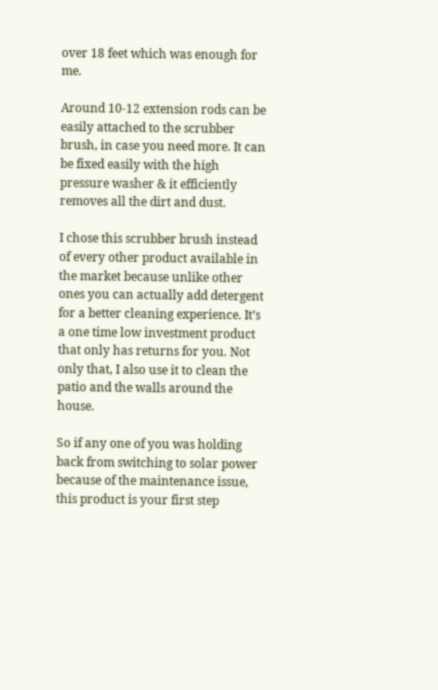over 18 feet which was enough for me.

Around 10-12 extension rods can be easily attached to the scrubber brush, in case you need more. It can be fixed easily with the high pressure washer & it efficiently removes all the dirt and dust.

I chose this scrubber brush instead of every other product available in the market because unlike other ones you can actually add detergent for a better cleaning experience. It’s a one time low investment product that only has returns for you. Not only that, I also use it to clean the patio and the walls around the house.

So if any one of you was holding back from switching to solar power because of the maintenance issue, this product is your first step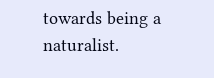towards being a naturalist.